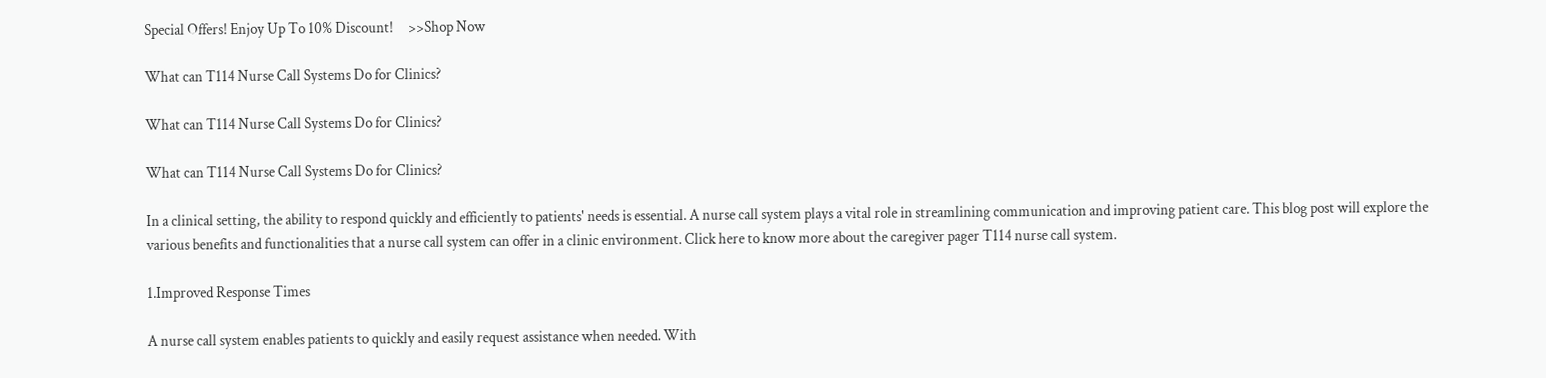Special Offers! Enjoy Up To 10% Discount!     >>Shop Now

What can T114 Nurse Call Systems Do for Clinics?

What can T114 Nurse Call Systems Do for Clinics?

What can T114 Nurse Call Systems Do for Clinics?

In a clinical setting, the ability to respond quickly and efficiently to patients' needs is essential. A nurse call system plays a vital role in streamlining communication and improving patient care. This blog post will explore the various benefits and functionalities that a nurse call system can offer in a clinic environment. Click here to know more about the caregiver pager T114 nurse call system.

1.Improved Response Times

A nurse call system enables patients to quickly and easily request assistance when needed. With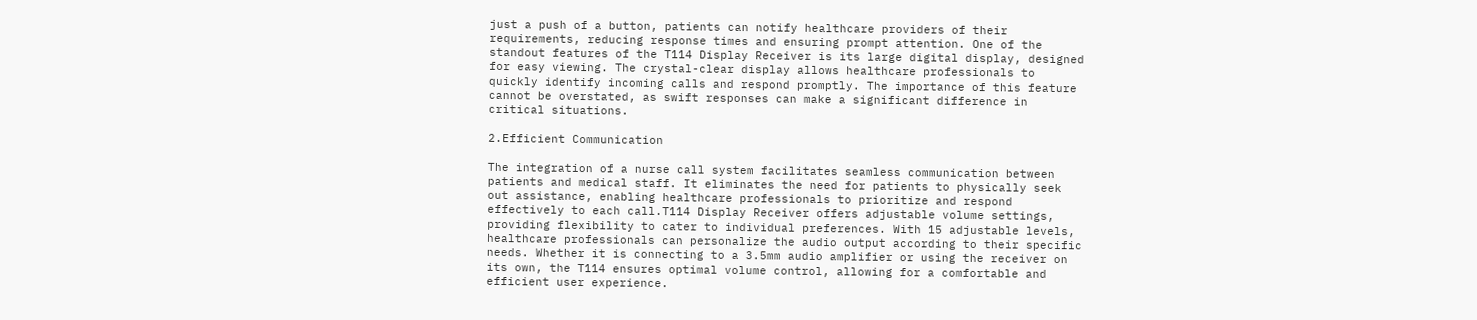just a push of a button, patients can notify healthcare providers of their requirements, reducing response times and ensuring prompt attention. One of the standout features of the T114 Display Receiver is its large digital display, designed for easy viewing. The crystal-clear display allows healthcare professionals to quickly identify incoming calls and respond promptly. The importance of this feature cannot be overstated, as swift responses can make a significant difference in critical situations.

2.Efficient Communication

The integration of a nurse call system facilitates seamless communication between patients and medical staff. It eliminates the need for patients to physically seek out assistance, enabling healthcare professionals to prioritize and respond effectively to each call.T114 Display Receiver offers adjustable volume settings, providing flexibility to cater to individual preferences. With 15 adjustable levels, healthcare professionals can personalize the audio output according to their specific needs. Whether it is connecting to a 3.5mm audio amplifier or using the receiver on its own, the T114 ensures optimal volume control, allowing for a comfortable and efficient user experience.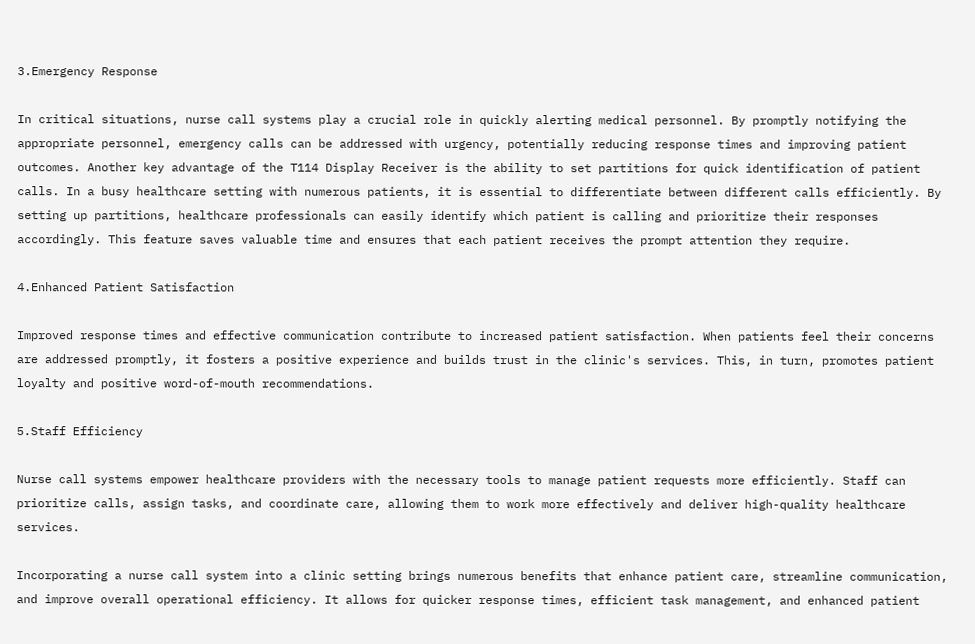3.Emergency Response

In critical situations, nurse call systems play a crucial role in quickly alerting medical personnel. By promptly notifying the appropriate personnel, emergency calls can be addressed with urgency, potentially reducing response times and improving patient outcomes. Another key advantage of the T114 Display Receiver is the ability to set partitions for quick identification of patient calls. In a busy healthcare setting with numerous patients, it is essential to differentiate between different calls efficiently. By setting up partitions, healthcare professionals can easily identify which patient is calling and prioritize their responses accordingly. This feature saves valuable time and ensures that each patient receives the prompt attention they require.

4.Enhanced Patient Satisfaction

Improved response times and effective communication contribute to increased patient satisfaction. When patients feel their concerns are addressed promptly, it fosters a positive experience and builds trust in the clinic's services. This, in turn, promotes patient loyalty and positive word-of-mouth recommendations.

5.Staff Efficiency

Nurse call systems empower healthcare providers with the necessary tools to manage patient requests more efficiently. Staff can prioritize calls, assign tasks, and coordinate care, allowing them to work more effectively and deliver high-quality healthcare services.

Incorporating a nurse call system into a clinic setting brings numerous benefits that enhance patient care, streamline communication, and improve overall operational efficiency. It allows for quicker response times, efficient task management, and enhanced patient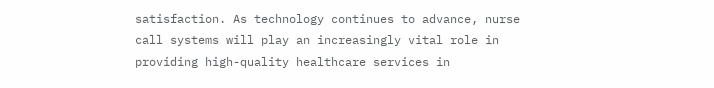satisfaction. As technology continues to advance, nurse call systems will play an increasingly vital role in providing high-quality healthcare services in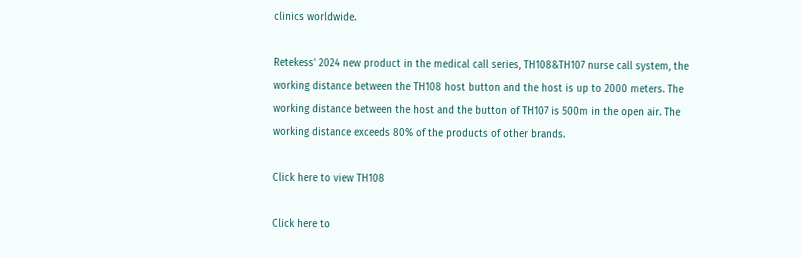clinics worldwide.

Retekess' 2024 new product in the medical call series, TH108&TH107 nurse call system, the working distance between the TH108 host button and the host is up to 2000 meters. The working distance between the host and the button of TH107 is 500m in the open air. The working distance exceeds 80% of the products of other brands.

Click here to view TH108

Click here to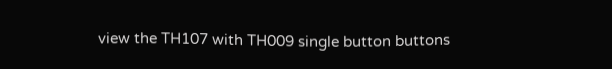view the TH107 with TH009 single button buttons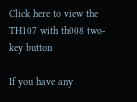Click here to view the TH107 with th008 two-key button

If you have any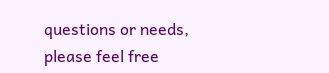questions or needs, please feel free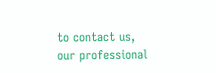to contact us, our professional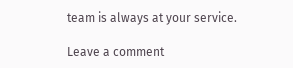team is always at your service.

Leave a comment